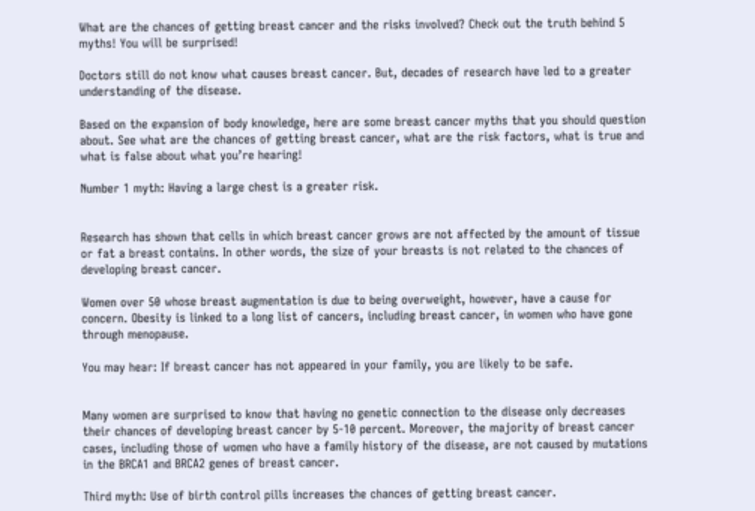What are the chances of getting breast cancer and the risks involved? Check out the truth behind 5 myths! You will be surprised!

Doctors still do not know what causes breast cancer. But, decades of research have led to a greater understanding of the disease.

Based on the expansion of body knowledge, here are some breast cancer myths that you should question about. See what are the chances of getting breast cancer, what are the risk factors, what is true and what is false about what you’re hearing!

Number 1 myth: Having a large chest is a greater risk.


Research has shown that cells in which breast cancer grows are not affected by the amount of tissue or fat a breast contains. In other words, the size of your breasts is not related to the chances of developing breast cancer.

Women over 50 whose breast augmentation is due to being overweight, however, have a cause for concern. Obesity is linked to a long list of cancers, including breast cancer, in women who have gone through menopause.

You may hear: If breast cancer has not appeared in your family, you are likely to be safe.


Many women are surprised to know that having no genetic connection to the disease only decreases their chances of developing breast cancer by 5-10 percent. Moreover, the majority of breast cancer cases, including those of women who have a family history of the disease, are not caused by mutations in the BRCA1 and BRCA2 genes of breast cancer.

Third myth: Use of birth control pills increases the chances of getting breast cancer.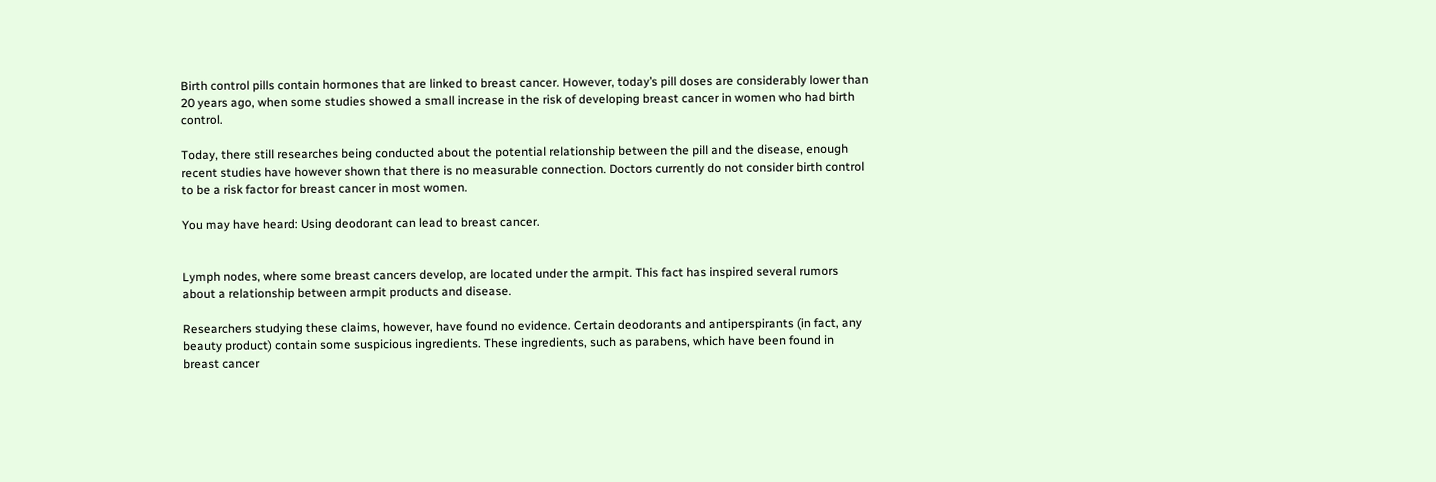Birth control pills contain hormones that are linked to breast cancer. However, today’s pill doses are considerably lower than 20 years ago, when some studies showed a small increase in the risk of developing breast cancer in women who had birth control.

Today, there still researches being conducted about the potential relationship between the pill and the disease, enough recent studies have however shown that there is no measurable connection. Doctors currently do not consider birth control to be a risk factor for breast cancer in most women.

You may have heard: Using deodorant can lead to breast cancer.


Lymph nodes, where some breast cancers develop, are located under the armpit. This fact has inspired several rumors about a relationship between armpit products and disease.

Researchers studying these claims, however, have found no evidence. Certain deodorants and antiperspirants (in fact, any beauty product) contain some suspicious ingredients. These ingredients, such as parabens, which have been found in breast cancer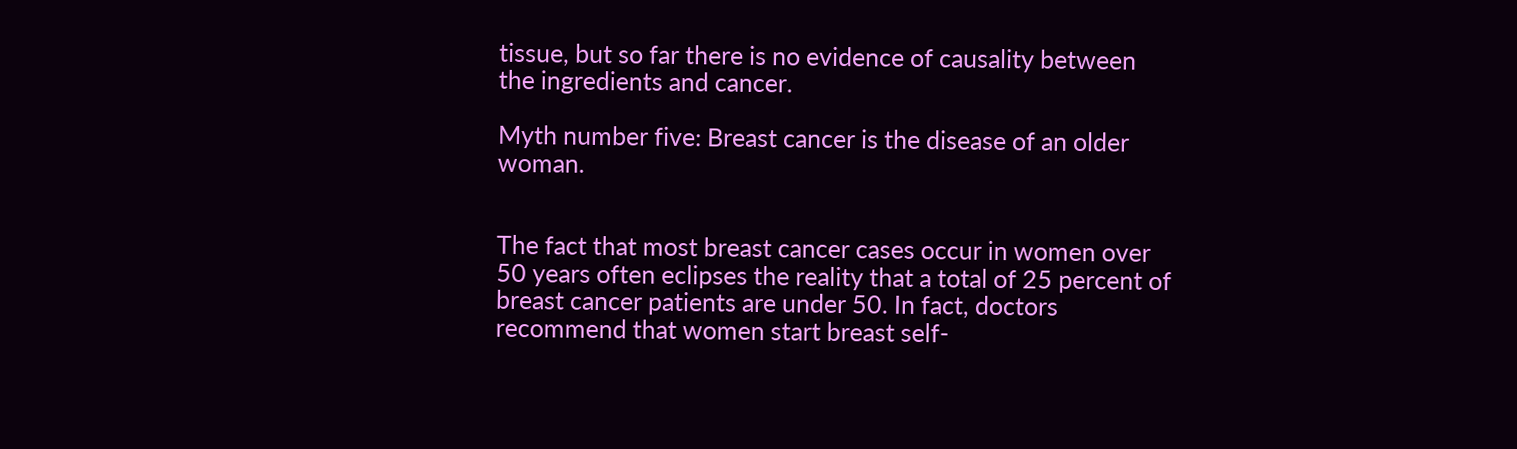tissue, but so far there is no evidence of causality between the ingredients and cancer.

Myth number five: Breast cancer is the disease of an older woman.


The fact that most breast cancer cases occur in women over 50 years often eclipses the reality that a total of 25 percent of breast cancer patients are under 50. In fact, doctors recommend that women start breast self-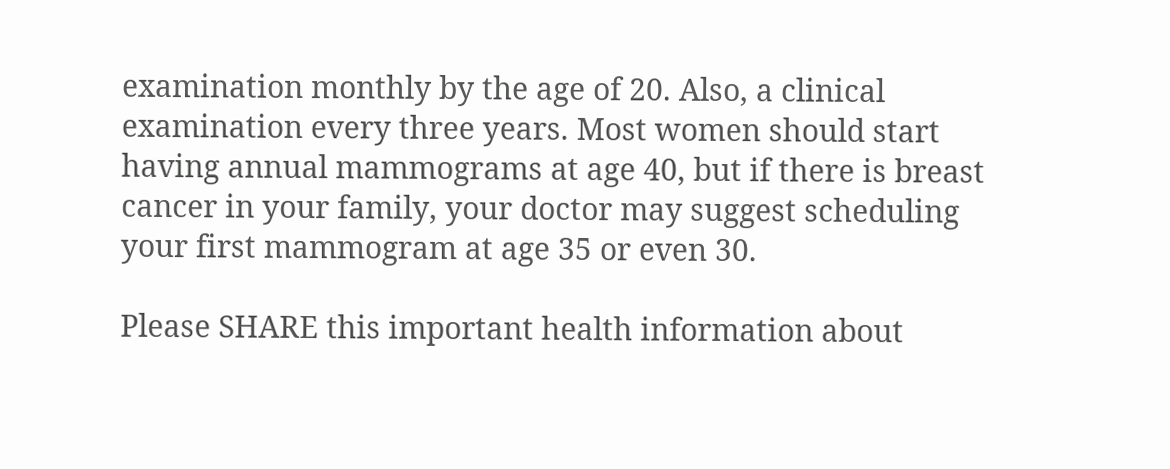examination monthly by the age of 20. Also, a clinical examination every three years. Most women should start having annual mammograms at age 40, but if there is breast cancer in your family, your doctor may suggest scheduling your first mammogram at age 35 or even 30.

Please SHARE this important health information about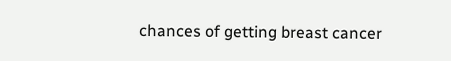chances of getting breast cancer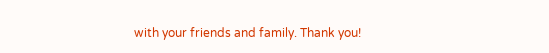with your friends and family. Thank you!